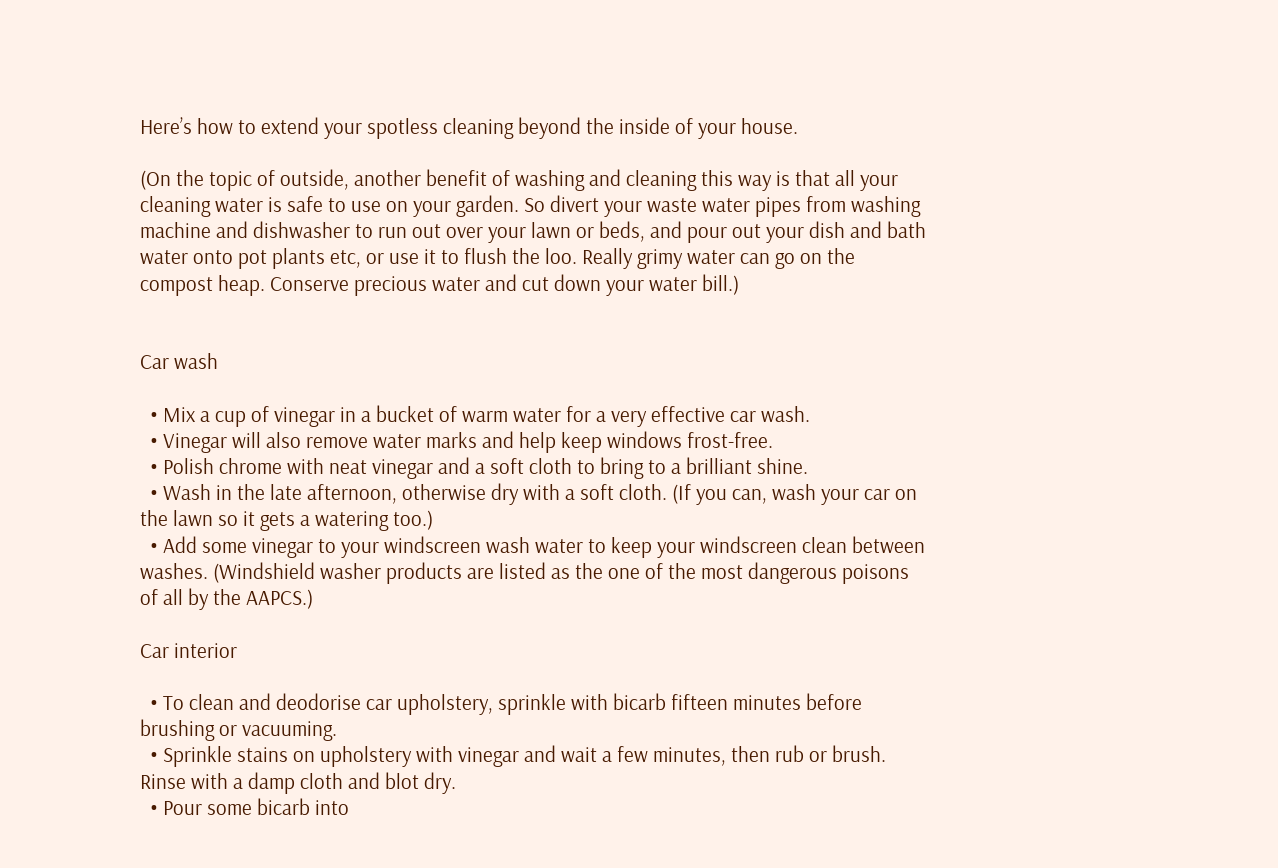Here’s how to extend your spotless cleaning beyond the inside of your house.

(On the topic of outside, another benefit of washing and cleaning this way is that all your cleaning water is safe to use on your garden. So divert your waste water pipes from washing machine and dishwasher to run out over your lawn or beds, and pour out your dish and bath water onto pot plants etc, or use it to flush the loo. Really grimy water can go on the compost heap. Conserve precious water and cut down your water bill.)


Car wash

  • Mix a cup of vinegar in a bucket of warm water for a very effective car wash.
  • Vinegar will also remove water marks and help keep windows frost-free.
  • Polish chrome with neat vinegar and a soft cloth to bring to a brilliant shine.
  • Wash in the late afternoon, otherwise dry with a soft cloth. (If you can, wash your car on the lawn so it gets a watering too.)
  • Add some vinegar to your windscreen wash water to keep your windscreen clean between washes. (Windshield washer products are listed as the one of the most dangerous poisons of all by the AAPCS.)

Car interior

  • To clean and deodorise car upholstery, sprinkle with bicarb fifteen minutes before brushing or vacuuming.
  • Sprinkle stains on upholstery with vinegar and wait a few minutes, then rub or brush. Rinse with a damp cloth and blot dry.
  • Pour some bicarb into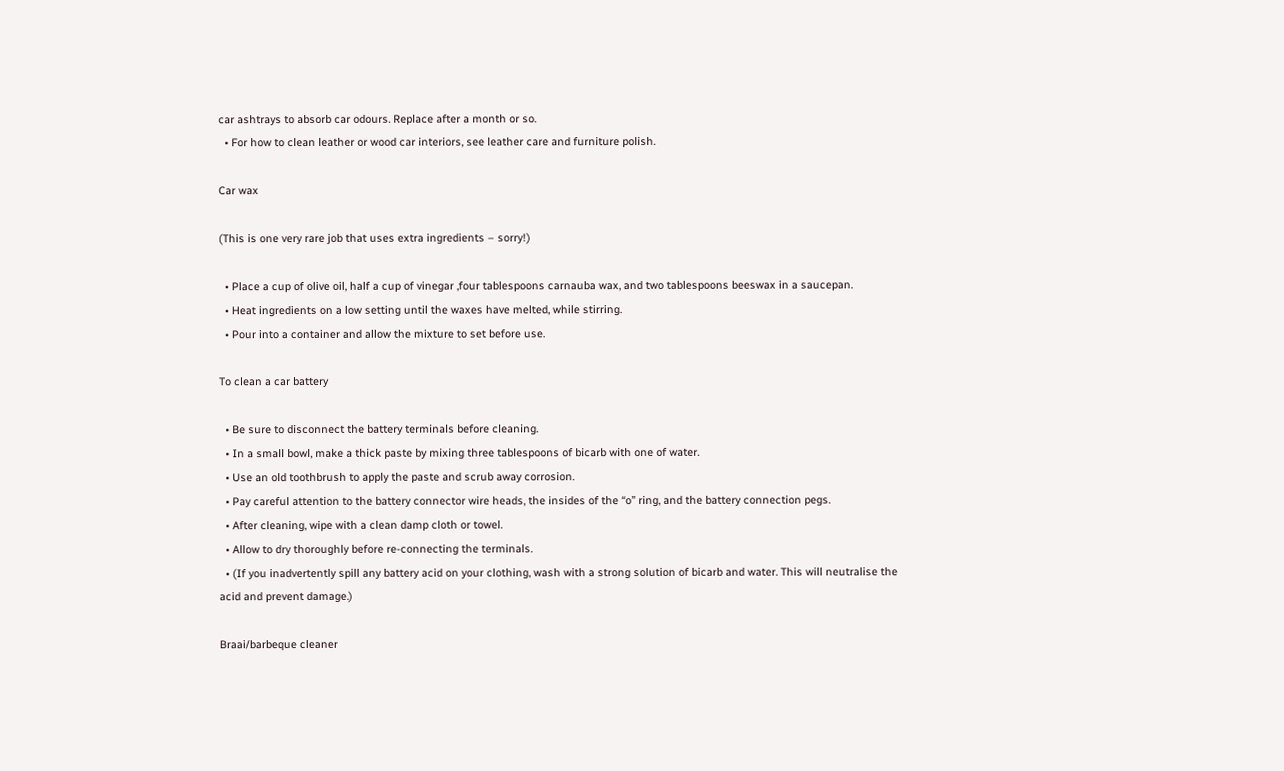car ashtrays to absorb car odours. Replace after a month or so.
  • For how to clean leather or wood car interiors, see leather care and furniture polish.

Car wax

(This is one very rare job that uses extra ingredients – sorry!)

  • Place a cup of olive oil, half a cup of vinegar ,four tablespoons carnauba wax, and two tablespoons beeswax in a saucepan.
  • Heat ingredients on a low setting until the waxes have melted, while stirring.
  • Pour into a container and allow the mixture to set before use.

To clean a car battery

  • Be sure to disconnect the battery terminals before cleaning.
  • In a small bowl, make a thick paste by mixing three tablespoons of bicarb with one of water.
  • Use an old toothbrush to apply the paste and scrub away corrosion.
  • Pay careful attention to the battery connector wire heads, the insides of the “o” ring, and the battery connection pegs.
  • After cleaning, wipe with a clean damp cloth or towel.
  • Allow to dry thoroughly before re-connecting the terminals.
  • (If you inadvertently spill any battery acid on your clothing, wash with a strong solution of bicarb and water. This will neutralise the acid and prevent damage.)

Braai/barbeque cleaner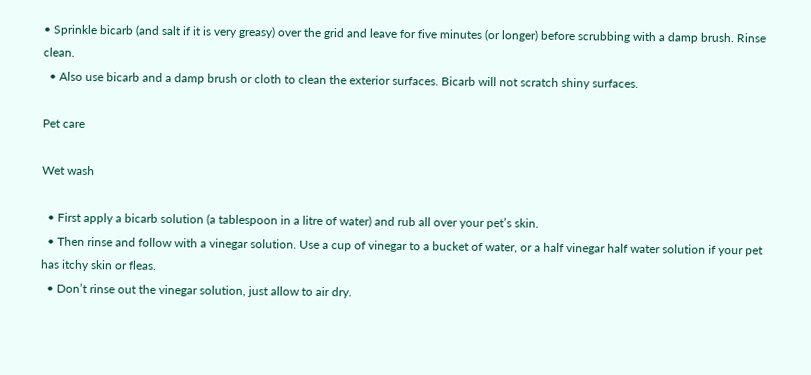• Sprinkle bicarb (and salt if it is very greasy) over the grid and leave for five minutes (or longer) before scrubbing with a damp brush. Rinse clean.
  • Also use bicarb and a damp brush or cloth to clean the exterior surfaces. Bicarb will not scratch shiny surfaces.

Pet care

Wet wash

  • First apply a bicarb solution (a tablespoon in a litre of water) and rub all over your pet’s skin.
  • Then rinse and follow with a vinegar solution. Use a cup of vinegar to a bucket of water, or a half vinegar half water solution if your pet has itchy skin or fleas.
  • Don’t rinse out the vinegar solution, just allow to air dry.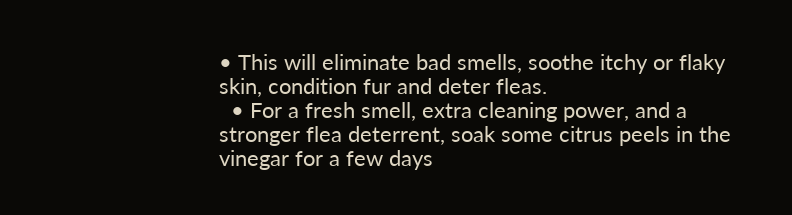• This will eliminate bad smells, soothe itchy or flaky skin, condition fur and deter fleas.
  • For a fresh smell, extra cleaning power, and a stronger flea deterrent, soak some citrus peels in the vinegar for a few days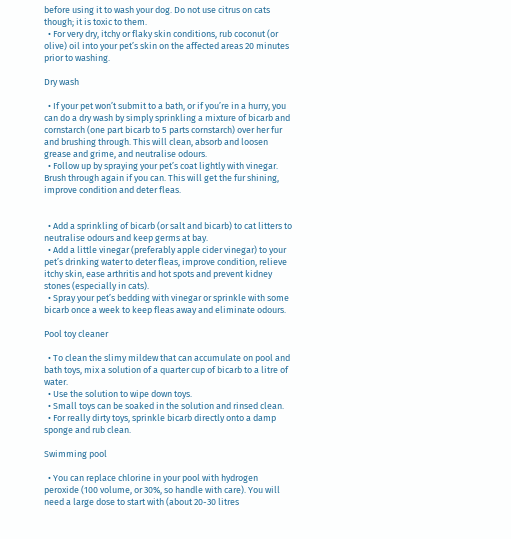before using it to wash your dog. Do not use citrus on cats though; it is toxic to them.
  • For very dry, itchy or flaky skin conditions, rub coconut (or olive) oil into your pet’s skin on the affected areas 20 minutes prior to washing.

Dry wash

  • If your pet won’t submit to a bath, or if you’re in a hurry, you can do a dry wash by simply sprinkling a mixture of bicarb and cornstarch (one part bicarb to 5 parts cornstarch) over her fur and brushing through. This will clean, absorb and loosen grease and grime, and neutralise odours.
  • Follow up by spraying your pet’s coat lightly with vinegar. Brush through again if you can. This will get the fur shining, improve condition and deter fleas.


  • Add a sprinkling of bicarb (or salt and bicarb) to cat litters to neutralise odours and keep germs at bay.
  • Add a little vinegar (preferably apple cider vinegar) to your pet’s drinking water to deter fleas, improve condition, relieve itchy skin, ease arthritis and hot spots and prevent kidney stones (especially in cats).
  • Spray your pet’s bedding with vinegar or sprinkle with some bicarb once a week to keep fleas away and eliminate odours.

Pool toy cleaner

  • To clean the slimy mildew that can accumulate on pool and bath toys, mix a solution of a quarter cup of bicarb to a litre of water.
  • Use the solution to wipe down toys.
  • Small toys can be soaked in the solution and rinsed clean.
  • For really dirty toys, sprinkle bicarb directly onto a damp sponge and rub clean.

Swimming pool

  • You can replace chlorine in your pool with hydrogen peroxide (100 volume, or 30%, so handle with care). You will need a large dose to start with (about 20-30 litres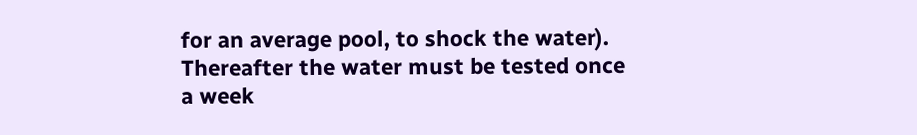for an average pool, to shock the water). Thereafter the water must be tested once a week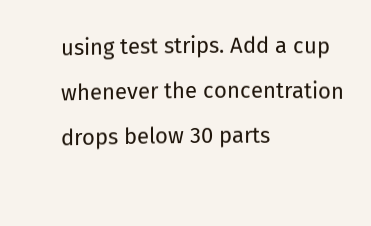using test strips. Add a cup whenever the concentration drops below 30 parts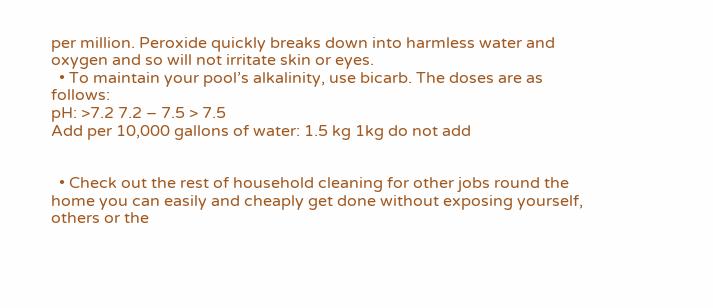per million. Peroxide quickly breaks down into harmless water and oxygen and so will not irritate skin or eyes.
  • To maintain your pool’s alkalinity, use bicarb. The doses are as follows:
pH: >7.2 7.2 – 7.5 > 7.5
Add per 10,000 gallons of water: 1.5 kg 1kg do not add


  • Check out the rest of household cleaning for other jobs round the home you can easily and cheaply get done without exposing yourself, others or the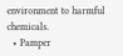environment to harmful chemicals.
  • Pamper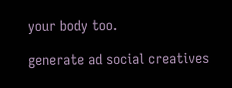your body too.

generate ad social creatives